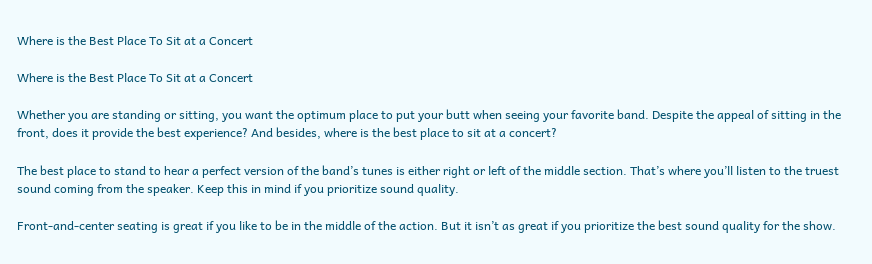Where is the Best Place To Sit at a Concert

Where is the Best Place To Sit at a Concert

Whether you are standing or sitting, you want the optimum place to put your butt when seeing your favorite band. Despite the appeal of sitting in the front, does it provide the best experience? And besides, where is the best place to sit at a concert?

The best place to stand to hear a perfect version of the band’s tunes is either right or left of the middle section. That’s where you’ll listen to the truest sound coming from the speaker. Keep this in mind if you prioritize sound quality.

Front-and-center seating is great if you like to be in the middle of the action. But it isn’t as great if you prioritize the best sound quality for the show.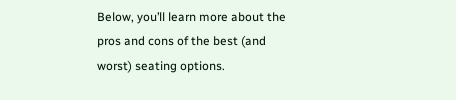Below, you’ll learn more about the pros and cons of the best (and worst) seating options.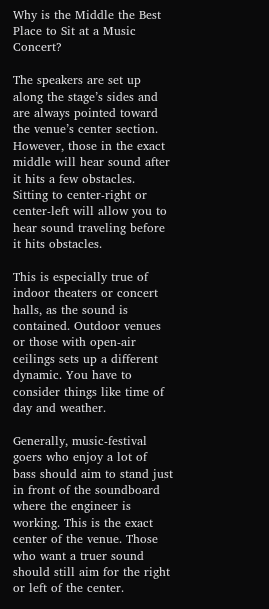Why is the Middle the Best Place to Sit at a Music Concert?

The speakers are set up along the stage’s sides and are always pointed toward the venue’s center section. However, those in the exact middle will hear sound after it hits a few obstacles. Sitting to center-right or center-left will allow you to hear sound traveling before it hits obstacles.

This is especially true of indoor theaters or concert halls, as the sound is contained. Outdoor venues or those with open-air ceilings sets up a different dynamic. You have to consider things like time of day and weather.

Generally, music-festival goers who enjoy a lot of bass should aim to stand just in front of the soundboard where the engineer is working. This is the exact center of the venue. Those who want a truer sound should still aim for the right or left of the center.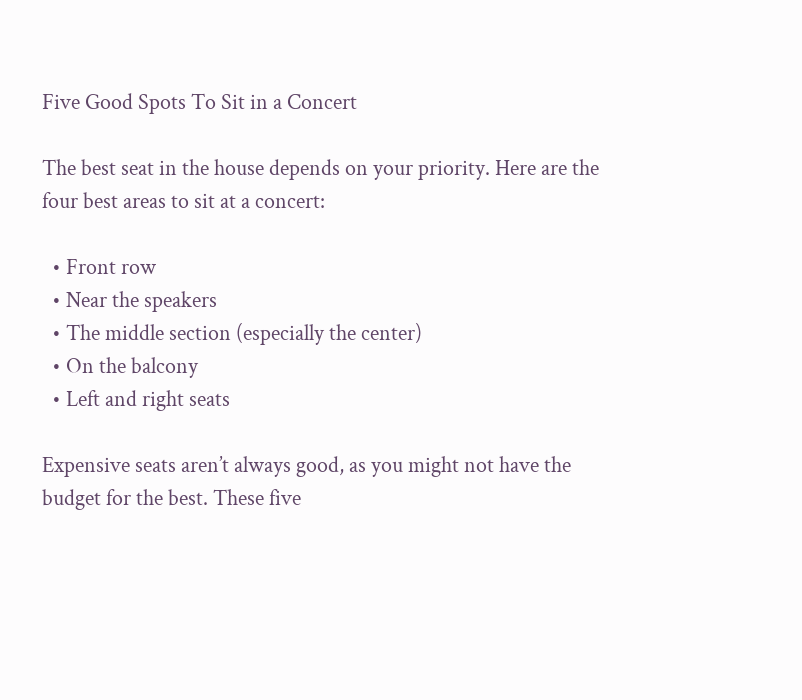Five Good Spots To Sit in a Concert

The best seat in the house depends on your priority. Here are the four best areas to sit at a concert:

  • Front row
  • Near the speakers
  • The middle section (especially the center)
  • On the balcony
  • Left and right seats

Expensive seats aren’t always good, as you might not have the budget for the best. These five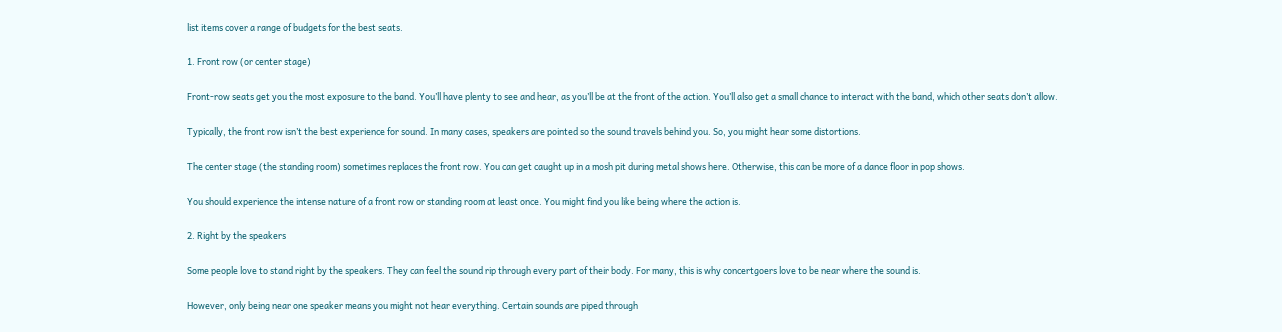list items cover a range of budgets for the best seats.

1. Front row (or center stage)

Front-row seats get you the most exposure to the band. You’ll have plenty to see and hear, as you’ll be at the front of the action. You’ll also get a small chance to interact with the band, which other seats don’t allow.

Typically, the front row isn’t the best experience for sound. In many cases, speakers are pointed so the sound travels behind you. So, you might hear some distortions.

The center stage (the standing room) sometimes replaces the front row. You can get caught up in a mosh pit during metal shows here. Otherwise, this can be more of a dance floor in pop shows.

You should experience the intense nature of a front row or standing room at least once. You might find you like being where the action is.

2. Right by the speakers

Some people love to stand right by the speakers. They can feel the sound rip through every part of their body. For many, this is why concertgoers love to be near where the sound is.

However, only being near one speaker means you might not hear everything. Certain sounds are piped through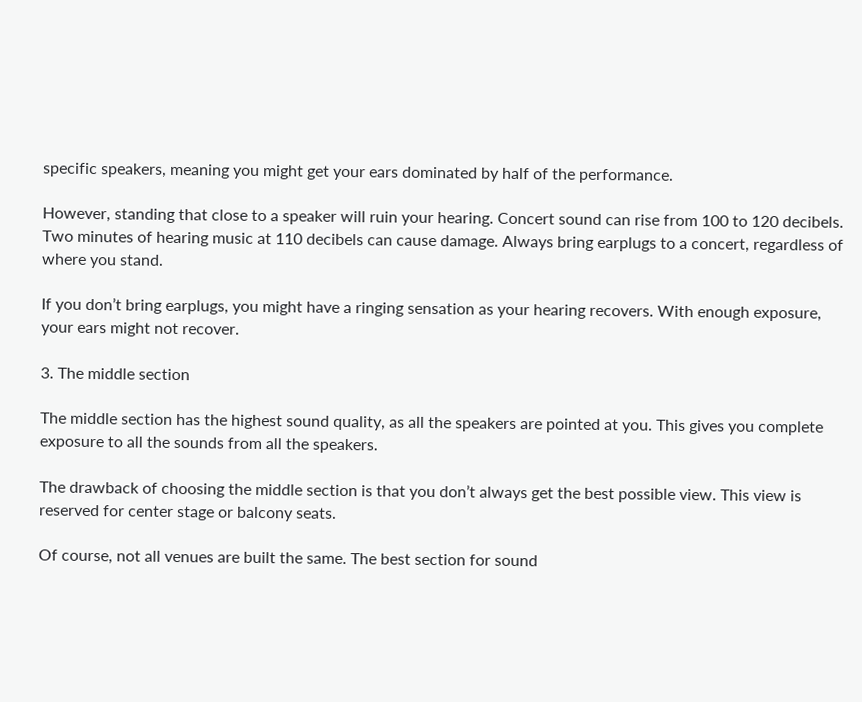specific speakers, meaning you might get your ears dominated by half of the performance.

However, standing that close to a speaker will ruin your hearing. Concert sound can rise from 100 to 120 decibels. Two minutes of hearing music at 110 decibels can cause damage. Always bring earplugs to a concert, regardless of where you stand.

If you don’t bring earplugs, you might have a ringing sensation as your hearing recovers. With enough exposure, your ears might not recover.

3. The middle section

The middle section has the highest sound quality, as all the speakers are pointed at you. This gives you complete exposure to all the sounds from all the speakers.

The drawback of choosing the middle section is that you don’t always get the best possible view. This view is reserved for center stage or balcony seats.

Of course, not all venues are built the same. The best section for sound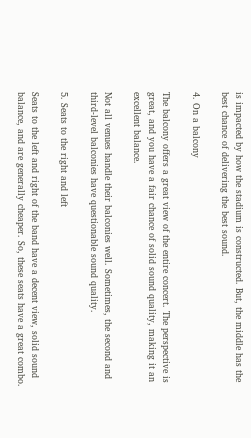is impacted by how the stadium is constructed. But, the middle has the best chance of delivering the best sound.

4. On a balcony

The balcony offers a great view of the entire concert. The perspective is great, and you have a fair chance of solid sound quality, making it an excellent balance.

Not all venues handle their balconies well. Sometimes, the second and third-level balconies have questionable sound quality.

5. Seats to the right and left

Seats to the left and right of the band have a decent view, solid sound balance, and are generally cheaper. So, these seats have a great combo.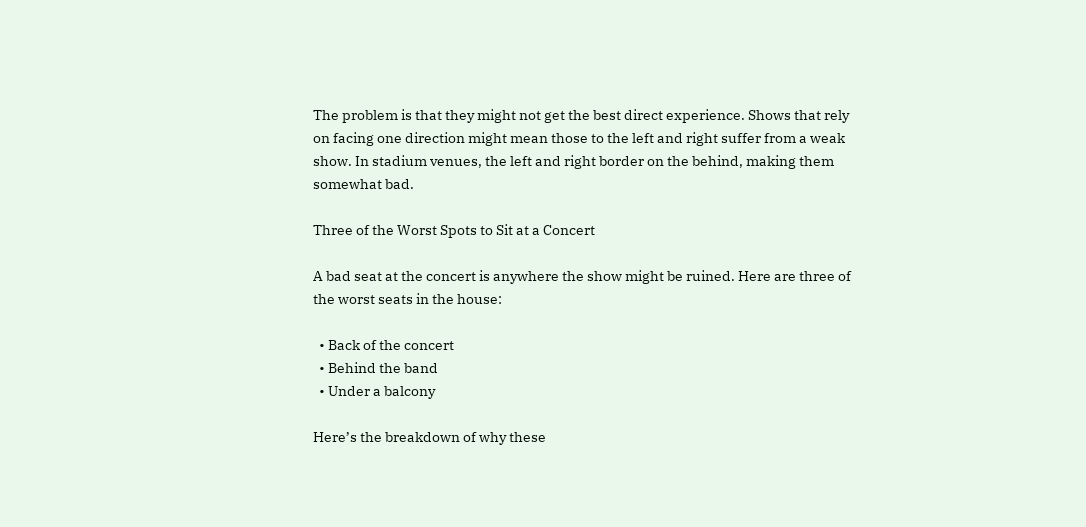The problem is that they might not get the best direct experience. Shows that rely on facing one direction might mean those to the left and right suffer from a weak show. In stadium venues, the left and right border on the behind, making them somewhat bad.

Three of the Worst Spots to Sit at a Concert

A bad seat at the concert is anywhere the show might be ruined. Here are three of the worst seats in the house:

  • Back of the concert
  • Behind the band
  • Under a balcony

Here’s the breakdown of why these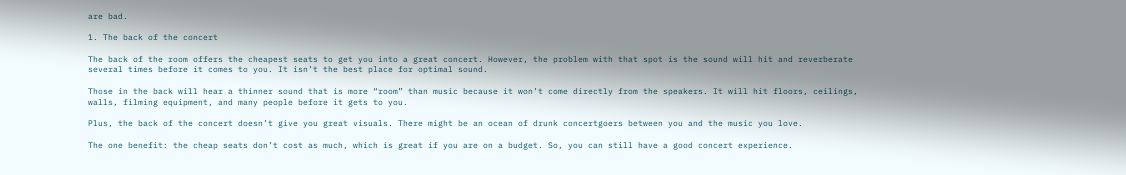are bad.

1. The back of the concert

The back of the room offers the cheapest seats to get you into a great concert. However, the problem with that spot is the sound will hit and reverberate several times before it comes to you. It isn’t the best place for optimal sound.

Those in the back will hear a thinner sound that is more “room” than music because it won’t come directly from the speakers. It will hit floors, ceilings, walls, filming equipment, and many people before it gets to you.

Plus, the back of the concert doesn’t give you great visuals. There might be an ocean of drunk concertgoers between you and the music you love.

The one benefit: the cheap seats don’t cost as much, which is great if you are on a budget. So, you can still have a good concert experience.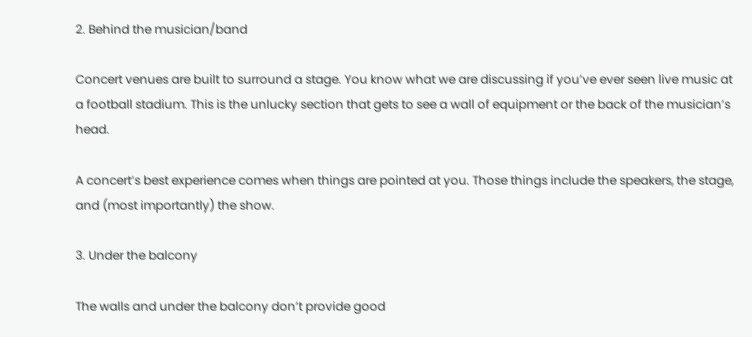2. Behind the musician/band

Concert venues are built to surround a stage. You know what we are discussing if you’ve ever seen live music at a football stadium. This is the unlucky section that gets to see a wall of equipment or the back of the musician’s head.

A concert’s best experience comes when things are pointed at you. Those things include the speakers, the stage, and (most importantly) the show.

3. Under the balcony

The walls and under the balcony don’t provide good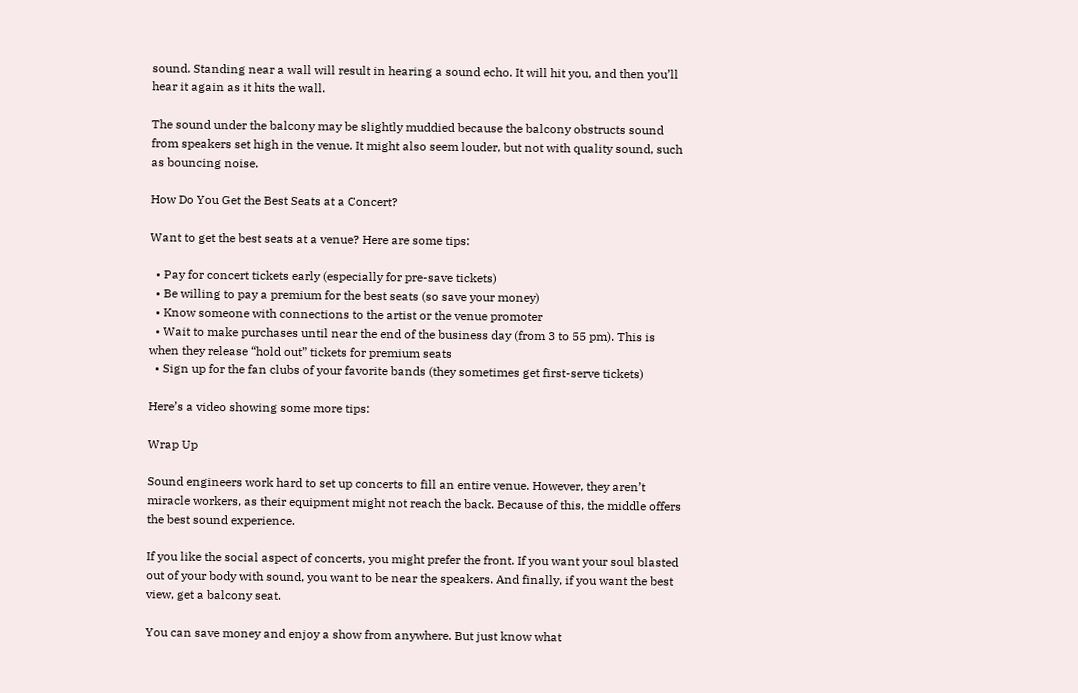sound. Standing near a wall will result in hearing a sound echo. It will hit you, and then you’ll hear it again as it hits the wall.

The sound under the balcony may be slightly muddied because the balcony obstructs sound from speakers set high in the venue. It might also seem louder, but not with quality sound, such as bouncing noise.

How Do You Get the Best Seats at a Concert?

Want to get the best seats at a venue? Here are some tips:

  • Pay for concert tickets early (especially for pre-save tickets)
  • Be willing to pay a premium for the best seats (so save your money)
  • Know someone with connections to the artist or the venue promoter
  • Wait to make purchases until near the end of the business day (from 3 to 55 pm). This is when they release “hold out” tickets for premium seats
  • Sign up for the fan clubs of your favorite bands (they sometimes get first-serve tickets)

Here’s a video showing some more tips:

Wrap Up

Sound engineers work hard to set up concerts to fill an entire venue. However, they aren’t miracle workers, as their equipment might not reach the back. Because of this, the middle offers the best sound experience.

If you like the social aspect of concerts, you might prefer the front. If you want your soul blasted out of your body with sound, you want to be near the speakers. And finally, if you want the best view, get a balcony seat.

You can save money and enjoy a show from anywhere. But just know what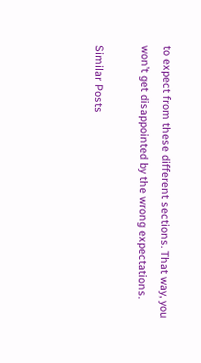to expect from these different sections. That way, you won’t get disappointed by the wrong expectations.

Similar Posts